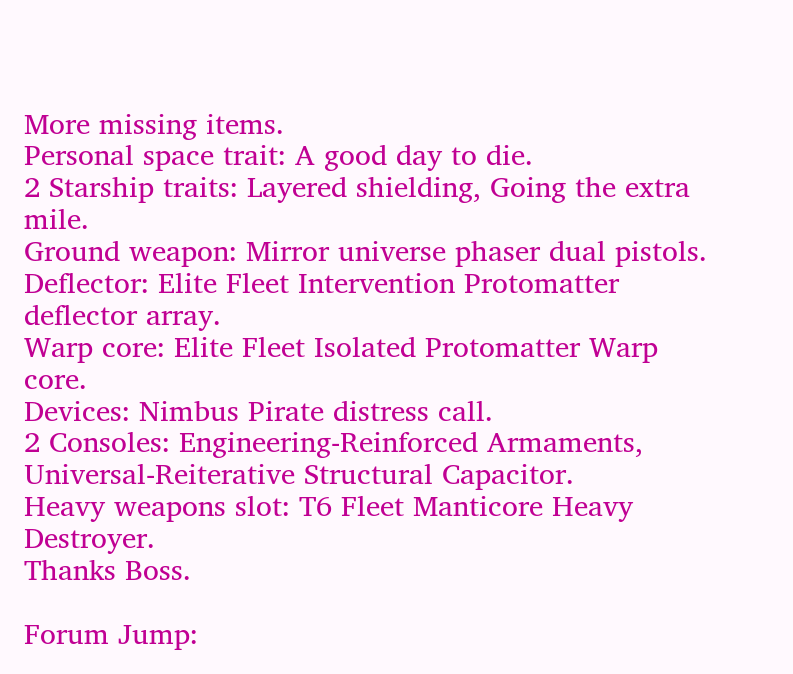More missing items.
Personal space trait: A good day to die.
2 Starship traits: Layered shielding, Going the extra mile.
Ground weapon: Mirror universe phaser dual pistols.
Deflector: Elite Fleet Intervention Protomatter deflector array.
Warp core: Elite Fleet Isolated Protomatter Warp core.
Devices: Nimbus Pirate distress call.
2 Consoles: Engineering-Reinforced Armaments, Universal-Reiterative Structural Capacitor.
Heavy weapons slot: T6 Fleet Manticore Heavy Destroyer.
Thanks Boss.

Forum Jump: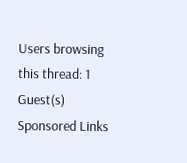Users browsing this thread: 1 Guest(s)
Sponsored Links